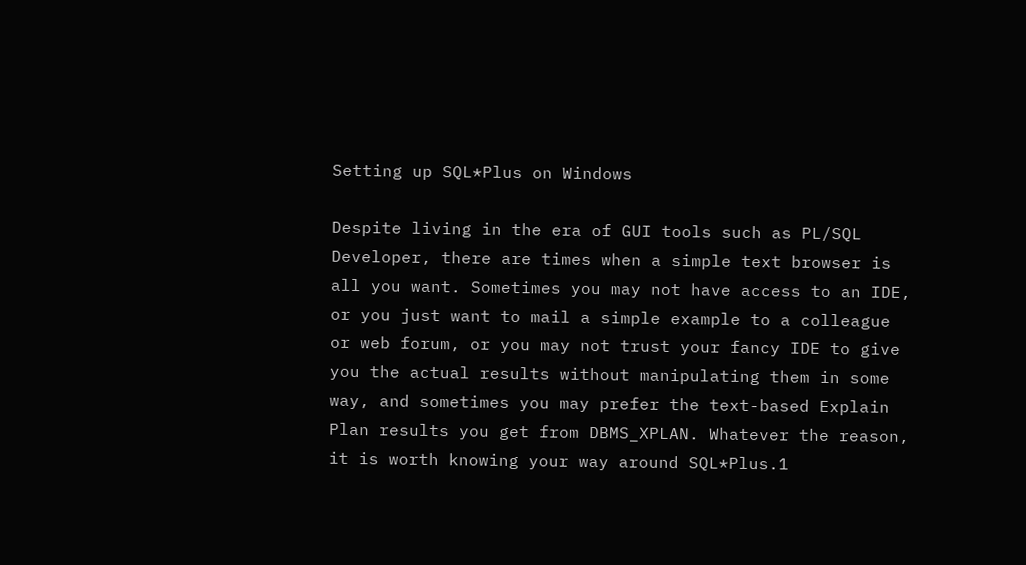Setting up SQL*Plus on Windows

Despite living in the era of GUI tools such as PL/SQL Developer, there are times when a simple text browser is all you want. Sometimes you may not have access to an IDE, or you just want to mail a simple example to a colleague or web forum, or you may not trust your fancy IDE to give you the actual results without manipulating them in some way, and sometimes you may prefer the text-based Explain Plan results you get from DBMS_XPLAN. Whatever the reason, it is worth knowing your way around SQL*Plus.1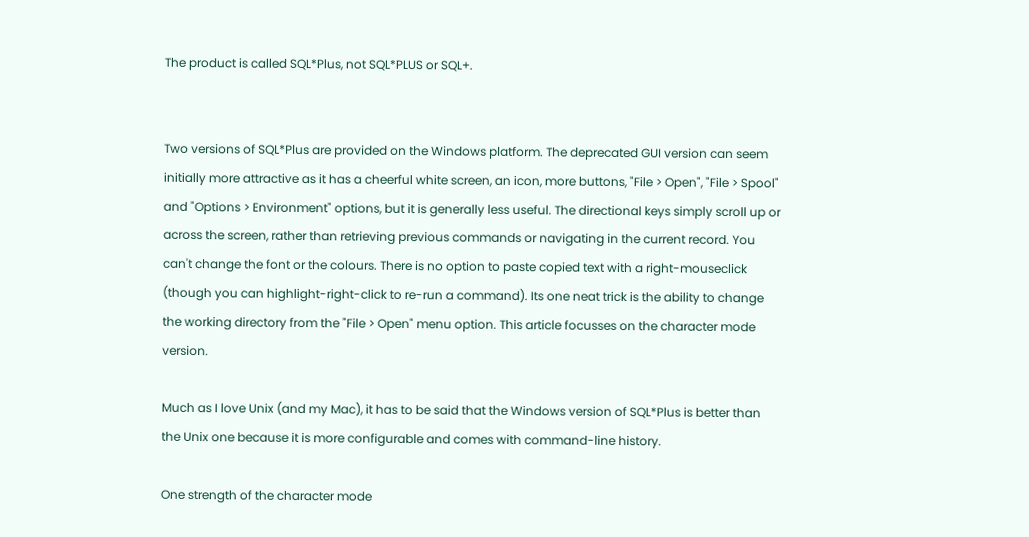The product is called SQL*Plus, not SQL*PLUS or SQL+.


Two versions of SQL*Plus are provided on the Windows platform. The deprecated GUI version can seem initially more attractive as it has a cheerful white screen, an icon, more buttons, "File > Open", "File > Spool" and "Options > Environment" options, but it is generally less useful. The directional keys simply scroll up or across the screen, rather than retrieving previous commands or navigating in the current record. You can't change the font or the colours. There is no option to paste copied text with a right-mouseclick (though you can highlight-right-click to re-run a command). Its one neat trick is the ability to change the working directory from the "File > Open" menu option. This article focusses on the character mode version.

Much as I love Unix (and my Mac), it has to be said that the Windows version of SQL*Plus is better than the Unix one because it is more configurable and comes with command-line history.

One strength of the character mode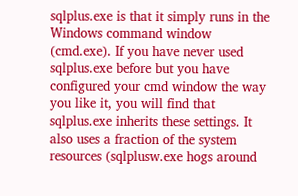sqlplus.exe is that it simply runs in the Windows command window (cmd.exe). If you have never used sqlplus.exe before but you have configured your cmd window the way you like it, you will find that sqlplus.exe inherits these settings. It also uses a fraction of the system resources (sqlplusw.exe hogs around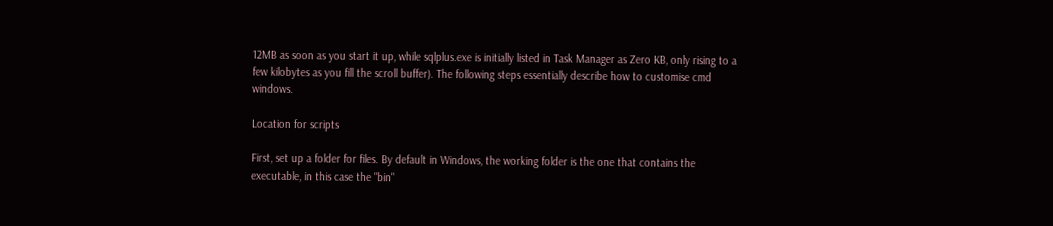12MB as soon as you start it up, while sqlplus.exe is initially listed in Task Manager as Zero KB, only rising to a few kilobytes as you fill the scroll buffer). The following steps essentially describe how to customise cmd windows.

Location for scripts

First, set up a folder for files. By default in Windows, the working folder is the one that contains the executable, in this case the "bin"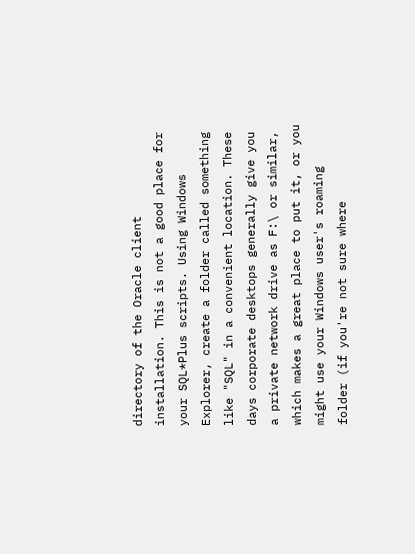directory of the Oracle client installation. This is not a good place for your SQL*Plus scripts. Using Windows Explorer, create a folder called something like "SQL" in a convenient location. These days corporate desktops generally give you a private network drive as F:\ or similar, which makes a great place to put it, or you might use your Windows user's roaming folder (if you're not sure where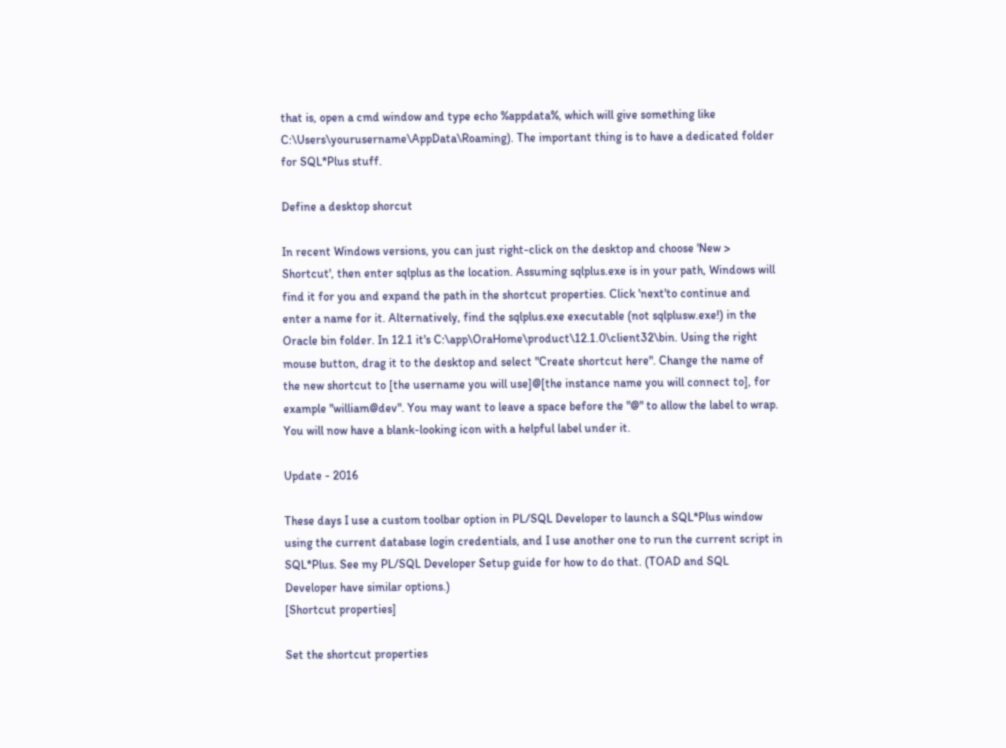that is, open a cmd window and type echo %appdata%, which will give something like C:\Users\yourusername\AppData\Roaming). The important thing is to have a dedicated folder for SQL*Plus stuff.

Define a desktop shorcut

In recent Windows versions, you can just right-click on the desktop and choose 'New > Shortcut', then enter sqlplus as the location. Assuming sqlplus.exe is in your path, Windows will find it for you and expand the path in the shortcut properties. Click 'next'to continue and enter a name for it. Alternatively, find the sqlplus.exe executable (not sqlplusw.exe!) in the Oracle bin folder. In 12.1 it's C:\app\OraHome\product\12.1.0\client32\bin. Using the right mouse button, drag it to the desktop and select "Create shortcut here". Change the name of the new shortcut to [the username you will use]@[the instance name you will connect to], for example "william@dev". You may want to leave a space before the "@" to allow the label to wrap. You will now have a blank-looking icon with a helpful label under it.

Update - 2016

These days I use a custom toolbar option in PL/SQL Developer to launch a SQL*Plus window using the current database login credentials, and I use another one to run the current script in SQL*Plus. See my PL/SQL Developer Setup guide for how to do that. (TOAD and SQL Developer have similar options.)
[Shortcut properties]

Set the shortcut properties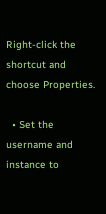Right-click the shortcut and choose Properties.

  • Set the username and instance to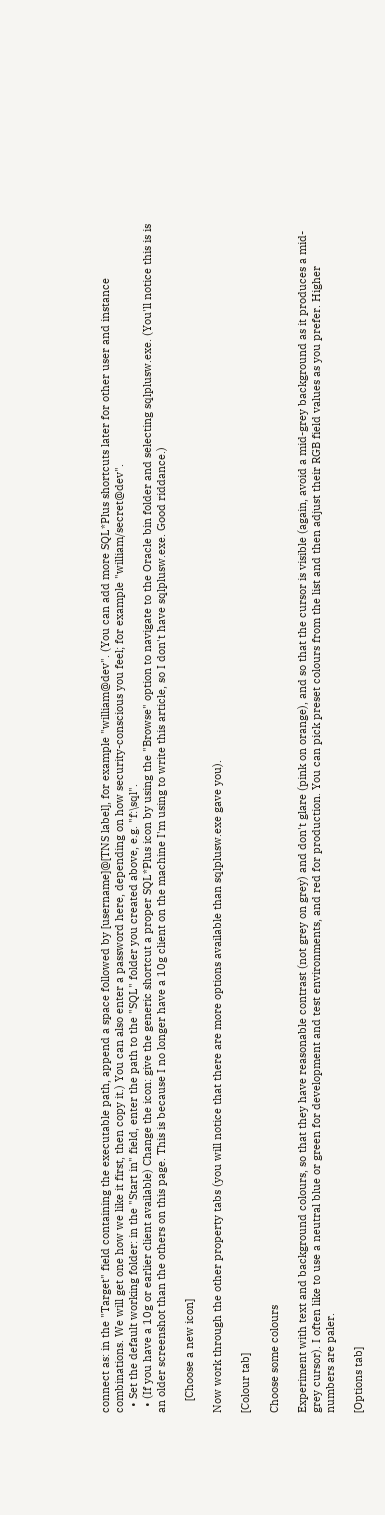connect as: in the "Target" field containing the executable path, append a space followed by [username]@[TNS label], for example "william@dev". (You can add more SQL*Plus shortcuts later for other user and instance combinations. We will get one how we like it first, then copy it.) You can also enter a password here, depending on how security-conscious you feel; for example "william/secret@dev".
  • Set the default working folder: in the "Start in" field, enter the path to the "SQL" folder you created above, e.g. "f:\sql".
  • (If you have a 10g or earlier client available) Change the icon: give the generic shortcut a proper SQL*Plus icon by using the "Browse" option to navigate to the Oracle bin folder and selecting sqlplusw.exe. (You'll notice this is is an older screenshot than the others on this page. This is because I no longer have a 10g client on the machine I'm using to write this article, so I don't have sqlplusw.exe. Good riddance.)

    [Choose a new icon]

Now work through the other property tabs (you will notice that there are more options available than sqlplusw.exe gave you).

[Colour tab]

Choose some colours

Experiment with text and background colours, so that they have reasonable contrast (not grey on grey) and don't glare (pink on orange), and so that the cursor is visible (again, avoid a mid-grey background as it produces a mid-grey cursor). I often like to use a neutral blue or green for development and test environments, and red for production. You can pick preset colours from the list and then adjust their RGB field values as you prefer. Higher numbers are paler.

[Options tab]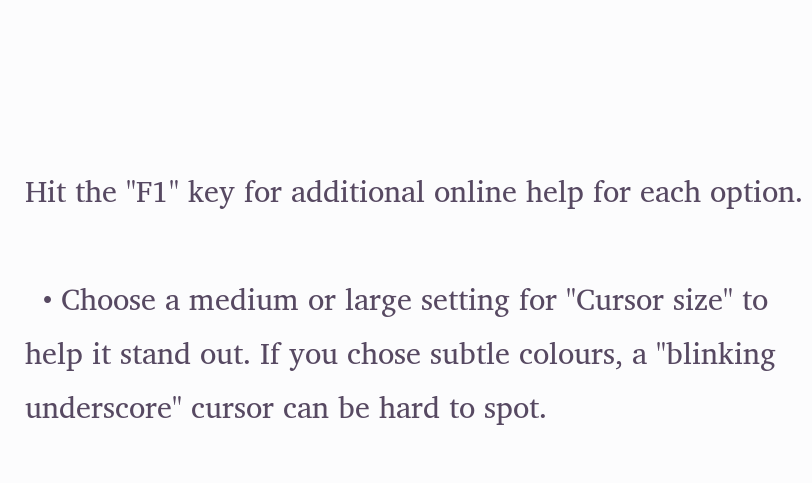Hit the "F1" key for additional online help for each option.

  • Choose a medium or large setting for "Cursor size" to help it stand out. If you chose subtle colours, a "blinking underscore" cursor can be hard to spot.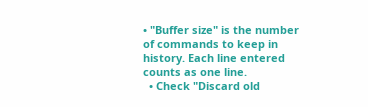• "Buffer size" is the number of commands to keep in history. Each line entered counts as one line.
  • Check "Discard old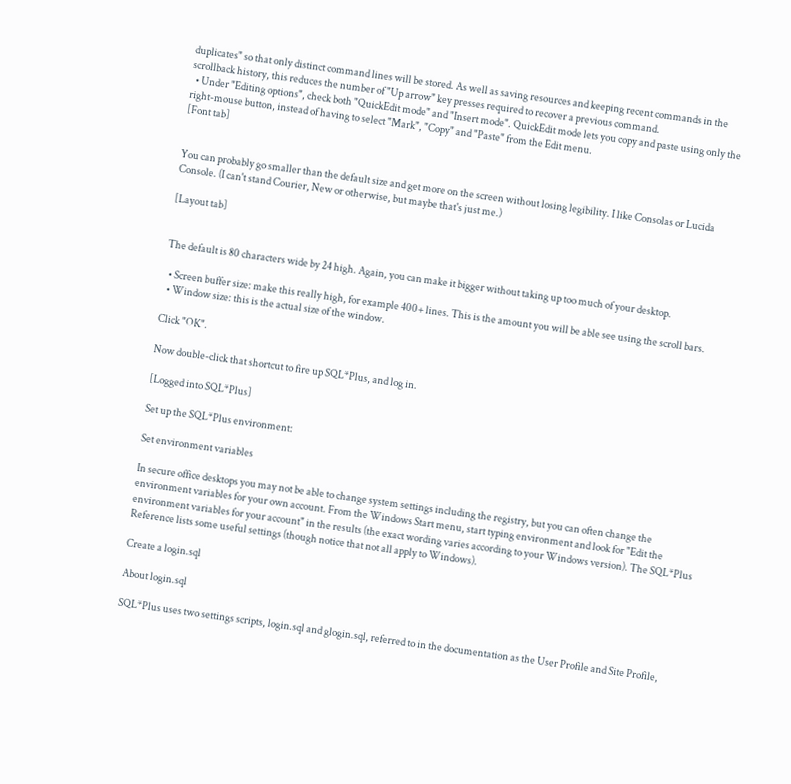duplicates" so that only distinct command lines will be stored. As well as saving resources and keeping recent commands in the scrollback history, this reduces the number of "Up arrow" key presses required to recover a previous command.
  • Under "Editing options", check both "QuickEdit mode" and "Insert mode". QuickEdit mode lets you copy and paste using only the right-mouse button, instead of having to select "Mark", "Copy" and "Paste" from the Edit menu.
[Font tab]


You can probably go smaller than the default size and get more on the screen without losing legibility. I like Consolas or Lucida Console. (I can't stand Courier, New or otherwise, but maybe that's just me.)

[Layout tab]


The default is 80 characters wide by 24 high. Again, you can make it bigger without taking up too much of your desktop.

  • Screen buffer size: make this really high, for example 400+ lines. This is the amount you will be able see using the scroll bars.
  • Window size: this is the actual size of the window.

Click "OK".

Now double-click that shortcut to fire up SQL*Plus, and log in.

[Logged into SQL*Plus]

Set up the SQL*Plus environment:

Set environment variables

In secure office desktops you may not be able to change system settings including the registry, but you can often change the environment variables for your own account. From the Windows Start menu, start typing environment and look for "Edit the environment variables for your account" in the results (the exact wording varies according to your Windows version). The SQL*Plus Reference lists some useful settings (though notice that not all apply to Windows).

Create a login.sql

About login.sql

SQL*Plus uses two settings scripts, login.sql and glogin.sql, referred to in the documentation as the User Profile and Site Profile,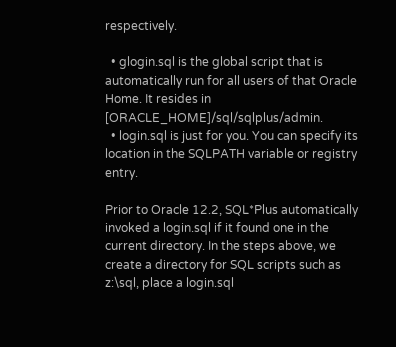respectively.

  • glogin.sql is the global script that is automatically run for all users of that Oracle Home. It resides in [ORACLE_HOME]/sql/sqlplus/admin.
  • login.sql is just for you. You can specify its location in the SQLPATH variable or registry entry.

Prior to Oracle 12.2, SQL*Plus automatically invoked a login.sql if it found one in the current directory. In the steps above, we create a directory for SQL scripts such as z:\sql, place a login.sql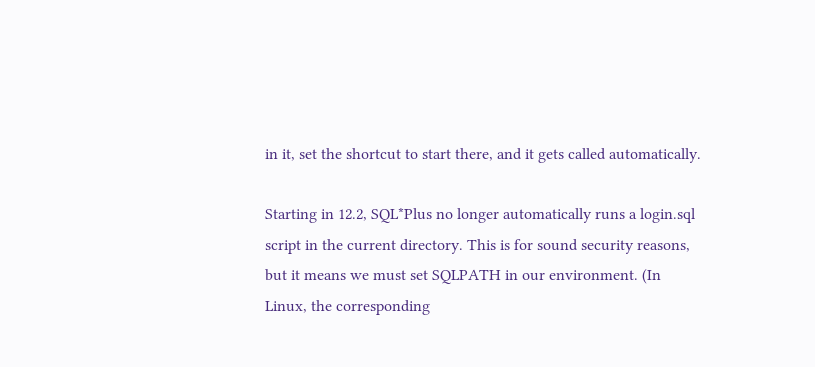in it, set the shortcut to start there, and it gets called automatically.

Starting in 12.2, SQL*Plus no longer automatically runs a login.sql script in the current directory. This is for sound security reasons, but it means we must set SQLPATH in our environment. (In Linux, the corresponding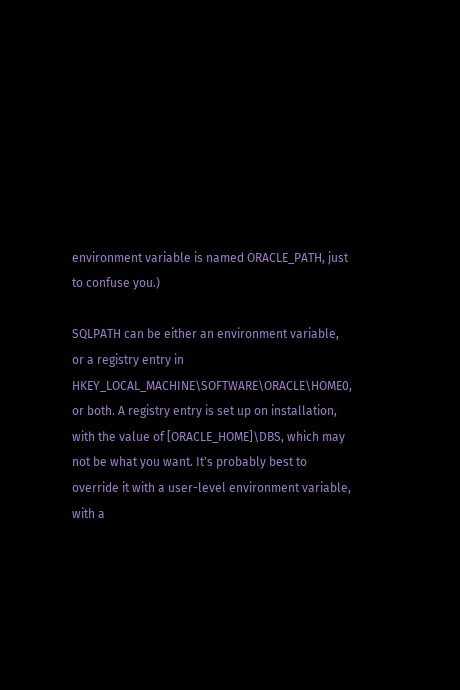environment variable is named ORACLE_PATH, just to confuse you.)

SQLPATH can be either an environment variable, or a registry entry in HKEY_LOCAL_MACHINE\SOFTWARE\ORACLE\HOME0, or both. A registry entry is set up on installation, with the value of [ORACLE_HOME]\DBS, which may not be what you want. It's probably best to override it with a user-level environment variable, with a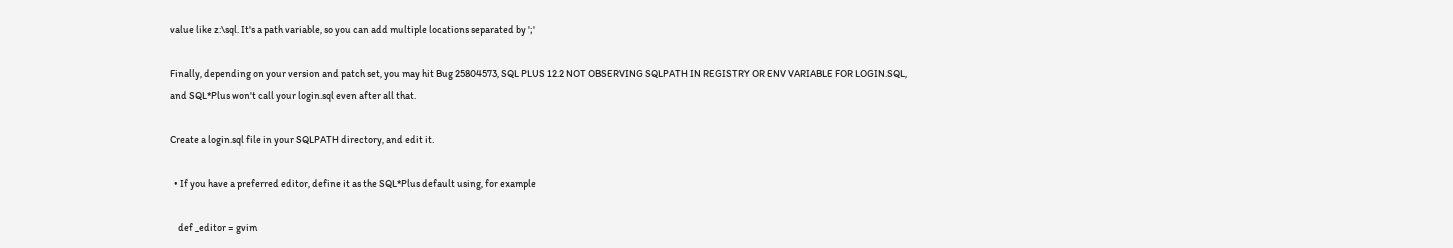value like z:\sql. It's a path variable, so you can add multiple locations separated by ';'

Finally, depending on your version and patch set, you may hit Bug 25804573, SQL PLUS 12.2 NOT OBSERVING SQLPATH IN REGISTRY OR ENV VARIABLE FOR LOGIN.SQL, and SQL*Plus won't call your login.sql even after all that.

Create a login.sql file in your SQLPATH directory, and edit it.

  • If you have a preferred editor, define it as the SQL*Plus default using, for example

    def _editor = gvim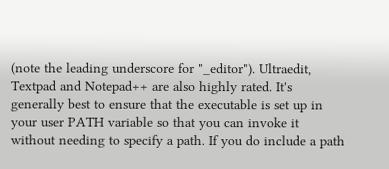(note the leading underscore for "_editor"). Ultraedit, Textpad and Notepad++ are also highly rated. It's generally best to ensure that the executable is set up in your user PATH variable so that you can invoke it without needing to specify a path. If you do include a path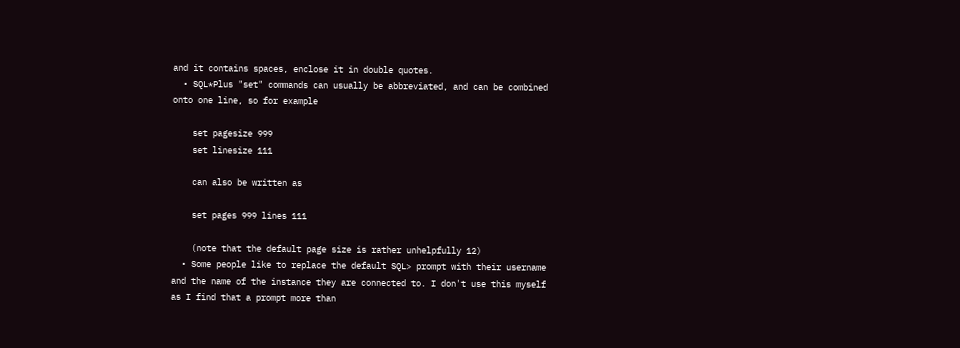and it contains spaces, enclose it in double quotes.
  • SQL*Plus "set" commands can usually be abbreviated, and can be combined onto one line, so for example

    set pagesize 999
    set linesize 111

    can also be written as

    set pages 999 lines 111

    (note that the default page size is rather unhelpfully 12)
  • Some people like to replace the default SQL> prompt with their username and the name of the instance they are connected to. I don't use this myself as I find that a prompt more than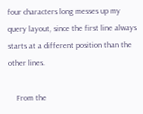four characters long messes up my query layout, since the first line always starts at a different position than the other lines.

    From the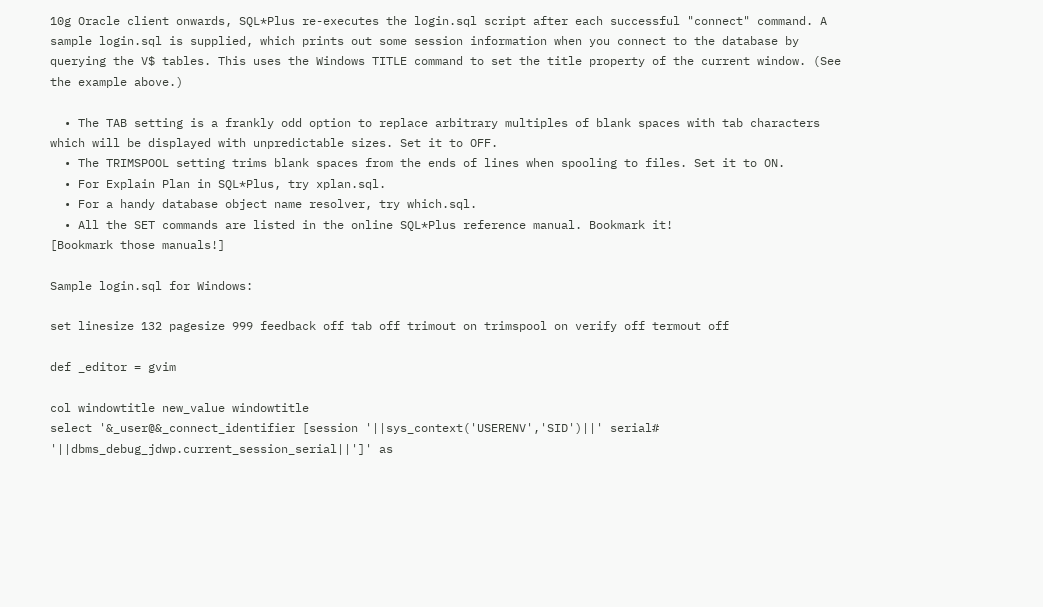10g Oracle client onwards, SQL*Plus re-executes the login.sql script after each successful "connect" command. A sample login.sql is supplied, which prints out some session information when you connect to the database by querying the V$ tables. This uses the Windows TITLE command to set the title property of the current window. (See the example above.)

  • The TAB setting is a frankly odd option to replace arbitrary multiples of blank spaces with tab characters which will be displayed with unpredictable sizes. Set it to OFF.
  • The TRIMSPOOL setting trims blank spaces from the ends of lines when spooling to files. Set it to ON.
  • For Explain Plan in SQL*Plus, try xplan.sql.
  • For a handy database object name resolver, try which.sql.
  • All the SET commands are listed in the online SQL*Plus reference manual. Bookmark it!
[Bookmark those manuals!]

Sample login.sql for Windows:

set linesize 132 pagesize 999 feedback off tab off trimout on trimspool on verify off termout off

def _editor = gvim

col windowtitle new_value windowtitle
select '&_user@&_connect_identifier [session '||sys_context('USERENV','SID')||' serial# '||dbms_debug_jdwp.current_session_serial||']' as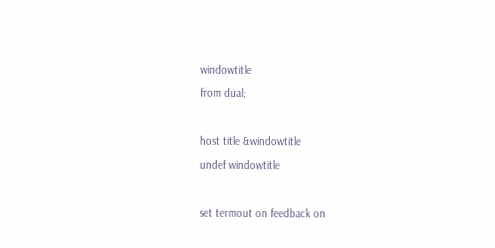windowtitle
from dual;

host title &windowtitle
undef windowtitle

set termout on feedback on